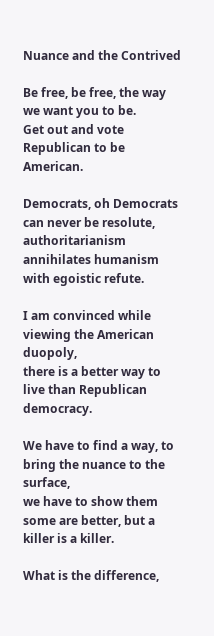Nuance and the Contrived

Be free, be free, the way we want you to be.
Get out and vote Republican to be American.

Democrats, oh Democrats can never be resolute,
authoritarianism annihilates humanism with egoistic refute.

I am convinced while viewing the American duopoly,
there is a better way to live than Republican democracy.

We have to find a way, to bring the nuance to the surface,
we have to show them some are better, but a killer is a killer.

What is the difference,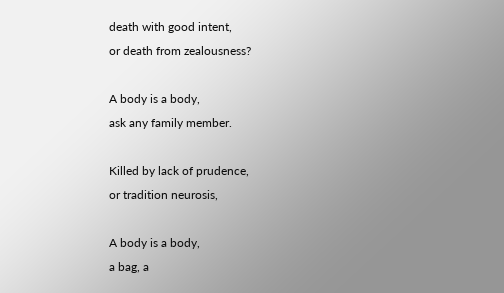death with good intent,
or death from zealousness?

A body is a body,
ask any family member.

Killed by lack of prudence,
or tradition neurosis,

A body is a body,
a bag, a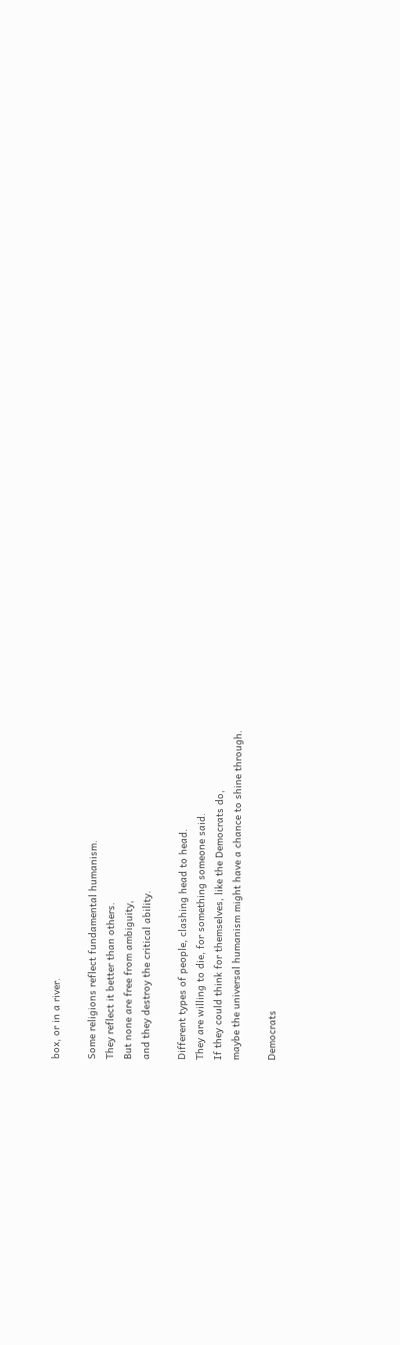box, or in a river.

Some religions reflect fundamental humanism.
They reflect it better than others.
But none are free from ambiguity,
and they destroy the critical ability.

Different types of people, clashing head to head.
They are willing to die, for something someone said.
If they could think for themselves, like the Democrats do,
maybe the universal humanism might have a chance to shine through.

Democrats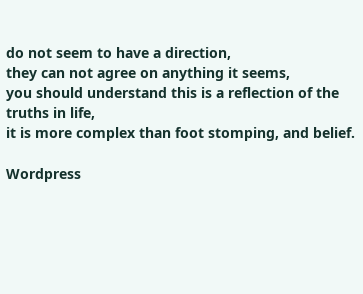do not seem to have a direction,
they can not agree on anything it seems,
you should understand this is a reflection of the truths in life,
it is more complex than foot stomping, and belief.

Wordpress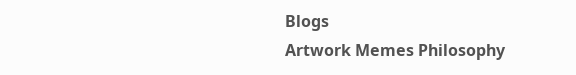Blogs
Artwork Memes Philosophy